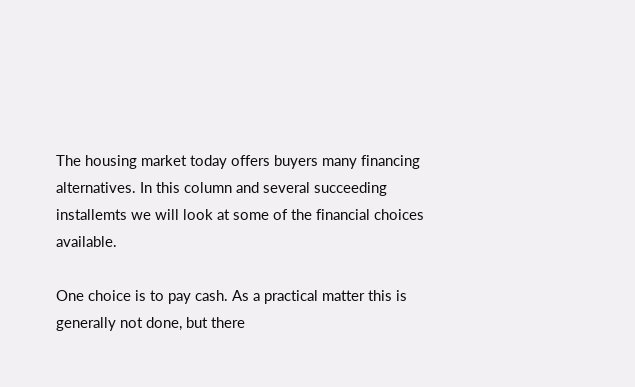The housing market today offers buyers many financing alternatives. In this column and several succeeding installemts we will look at some of the financial choices available.

One choice is to pay cash. As a practical matter this is generally not done, but there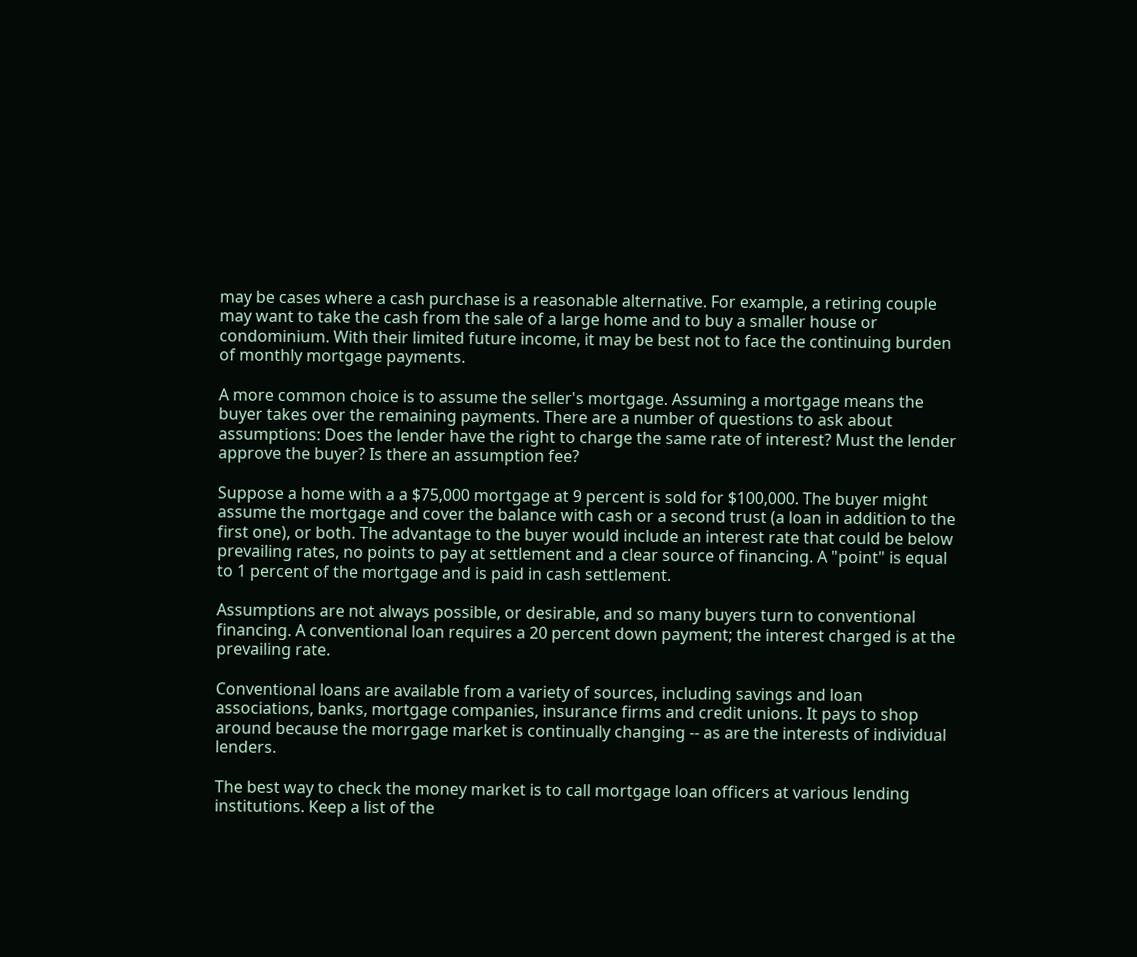may be cases where a cash purchase is a reasonable alternative. For example, a retiring couple may want to take the cash from the sale of a large home and to buy a smaller house or condominium. With their limited future income, it may be best not to face the continuing burden of monthly mortgage payments.

A more common choice is to assume the seller's mortgage. Assuming a mortgage means the buyer takes over the remaining payments. There are a number of questions to ask about assumptions: Does the lender have the right to charge the same rate of interest? Must the lender approve the buyer? Is there an assumption fee?

Suppose a home with a a $75,000 mortgage at 9 percent is sold for $100,000. The buyer might assume the mortgage and cover the balance with cash or a second trust (a loan in addition to the first one), or both. The advantage to the buyer would include an interest rate that could be below prevailing rates, no points to pay at settlement and a clear source of financing. A "point" is equal to 1 percent of the mortgage and is paid in cash settlement.

Assumptions are not always possible, or desirable, and so many buyers turn to conventional financing. A conventional loan requires a 20 percent down payment; the interest charged is at the prevailing rate.

Conventional loans are available from a variety of sources, including savings and loan associations, banks, mortgage companies, insurance firms and credit unions. It pays to shop around because the morrgage market is continually changing -- as are the interests of individual lenders.

The best way to check the money market is to call mortgage loan officers at various lending institutions. Keep a list of the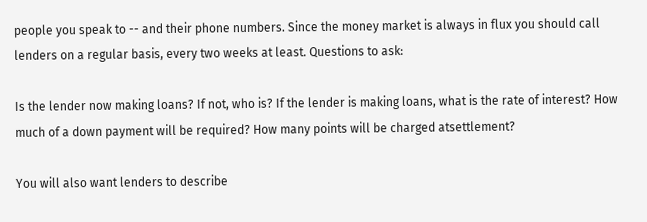people you speak to -- and their phone numbers. Since the money market is always in flux you should call lenders on a regular basis, every two weeks at least. Questions to ask:

Is the lender now making loans? If not, who is? If the lender is making loans, what is the rate of interest? How much of a down payment will be required? How many points will be charged atsettlement?

You will also want lenders to describe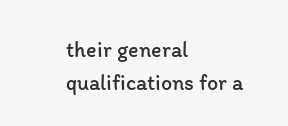their general qualifications for a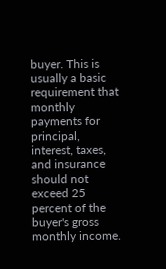buyer. This is usually a basic requirement that monthly payments for principal, interest, taxes, and insurance should not exceed 25 percent of the buyer's gross monthly income.